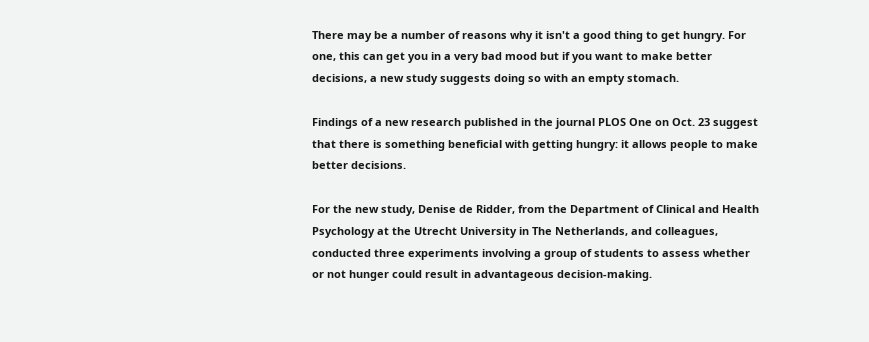There may be a number of reasons why it isn't a good thing to get hungry. For one, this can get you in a very bad mood but if you want to make better decisions, a new study suggests doing so with an empty stomach.

Findings of a new research published in the journal PLOS One on Oct. 23 suggest that there is something beneficial with getting hungry: it allows people to make better decisions.

For the new study, Denise de Ridder, from the Department of Clinical and Health Psychology at the Utrecht University in The Netherlands, and colleagues, conducted three experiments involving a group of students to assess whether or not hunger could result in advantageous decision-making.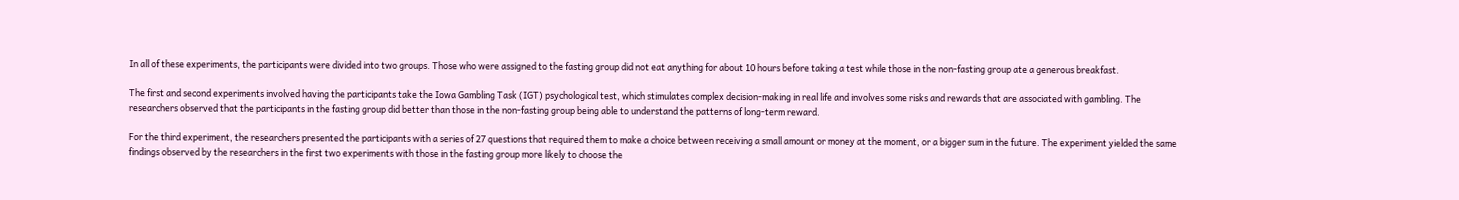In all of these experiments, the participants were divided into two groups. Those who were assigned to the fasting group did not eat anything for about 10 hours before taking a test while those in the non-fasting group ate a generous breakfast.

The first and second experiments involved having the participants take the Iowa Gambling Task (IGT) psychological test, which stimulates complex decision-making in real life and involves some risks and rewards that are associated with gambling. The researchers observed that the participants in the fasting group did better than those in the non-fasting group being able to understand the patterns of long-term reward.

For the third experiment, the researchers presented the participants with a series of 27 questions that required them to make a choice between receiving a small amount or money at the moment, or a bigger sum in the future. The experiment yielded the same findings observed by the researchers in the first two experiments with those in the fasting group more likely to choose the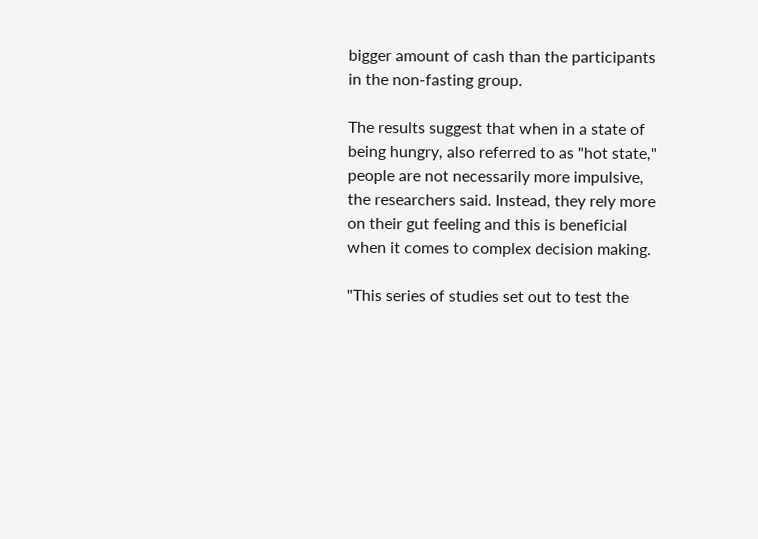bigger amount of cash than the participants in the non-fasting group.

The results suggest that when in a state of being hungry, also referred to as "hot state," people are not necessarily more impulsive, the researchers said. Instead, they rely more on their gut feeling and this is beneficial when it comes to complex decision making.

"This series of studies set out to test the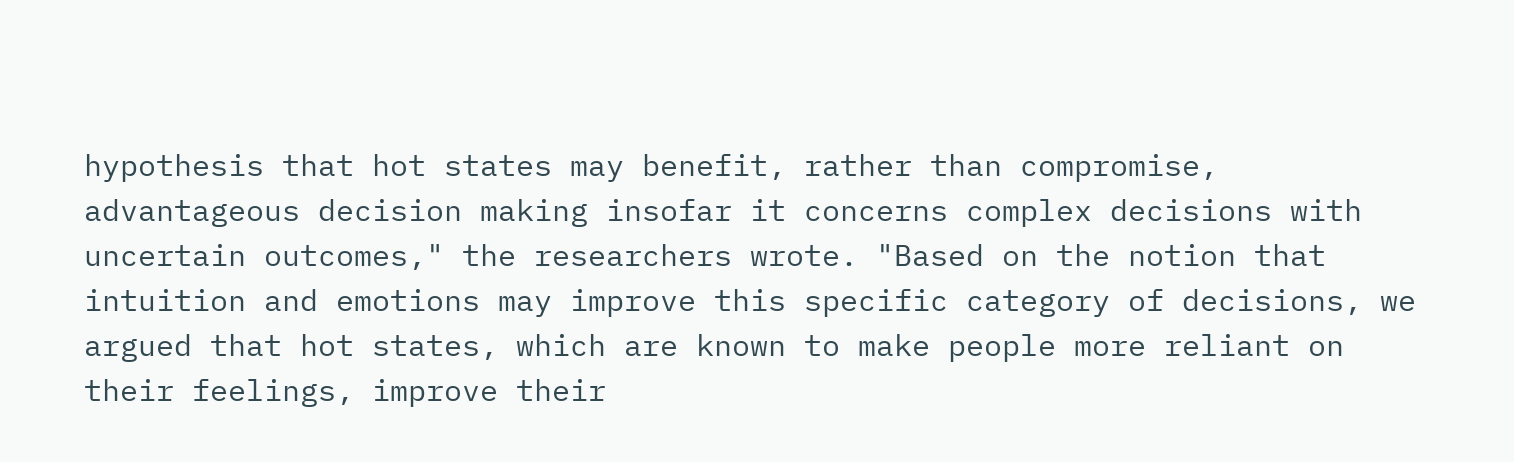hypothesis that hot states may benefit, rather than compromise, advantageous decision making insofar it concerns complex decisions with uncertain outcomes," the researchers wrote. "Based on the notion that intuition and emotions may improve this specific category of decisions, we argued that hot states, which are known to make people more reliant on their feelings, improve their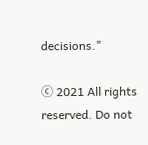decisions."

ⓒ 2021 All rights reserved. Do not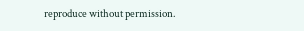reproduce without permission.